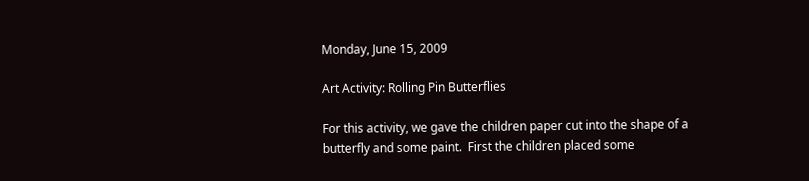Monday, June 15, 2009

Art Activity: Rolling Pin Butterflies

For this activity, we gave the children paper cut into the shape of a butterfly and some paint.  First the children placed some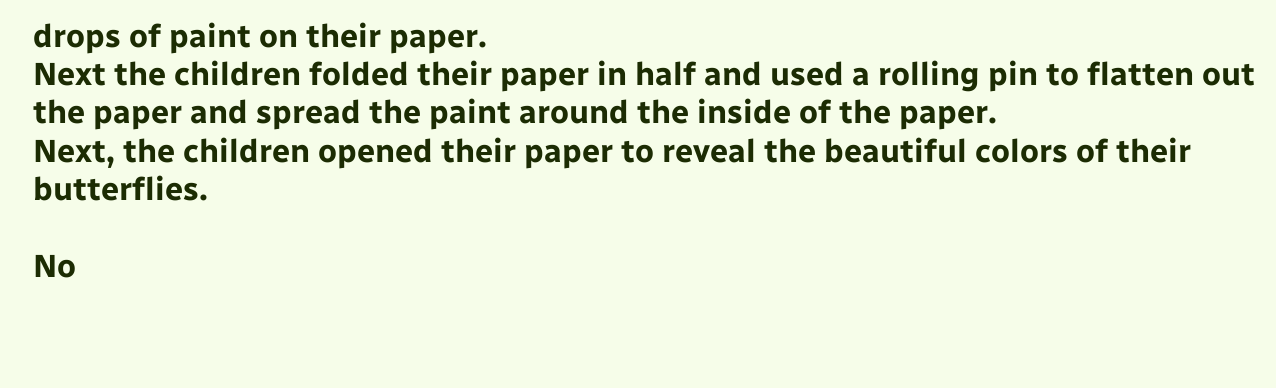drops of paint on their paper.
Next the children folded their paper in half and used a rolling pin to flatten out the paper and spread the paint around the inside of the paper.
Next, the children opened their paper to reveal the beautiful colors of their butterflies.

No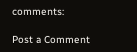comments:

Post a Comment